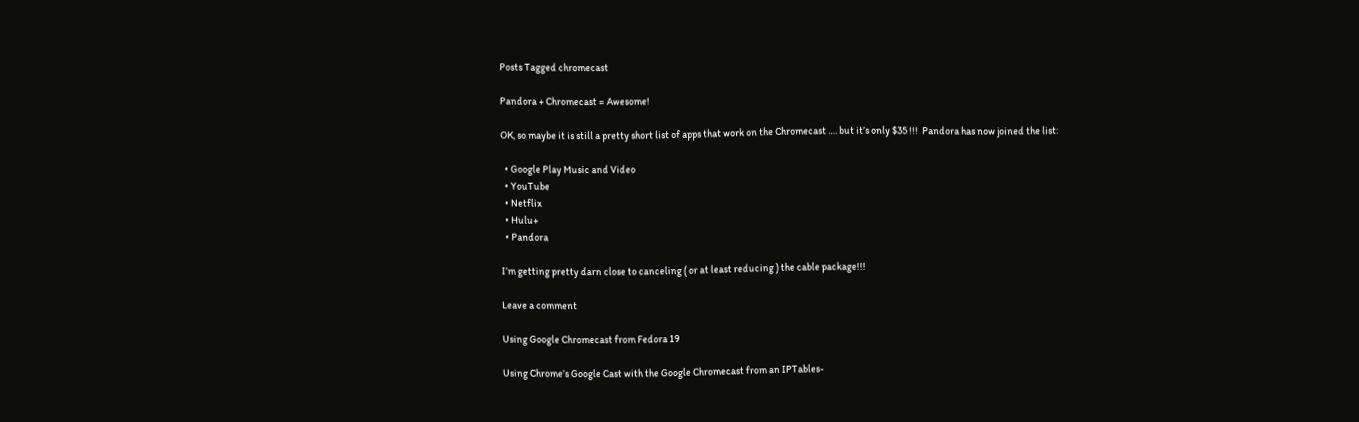Posts Tagged chromecast

Pandora + Chromecast = Awesome!

OK, so maybe it is still a pretty short list of apps that work on the Chromecast …. but it’s only $35 !!!  Pandora has now joined the list:

  • Google Play Music and Video
  • YouTube
  • Netflix
  • Hulu+
  • Pandora

I’m getting pretty darn close to canceling ( or at least reducing ) the cable package!!!

Leave a comment

Using Google Chromecast from Fedora 19

Using Chrome’s Google Cast with the Google Chromecast from an IPTables-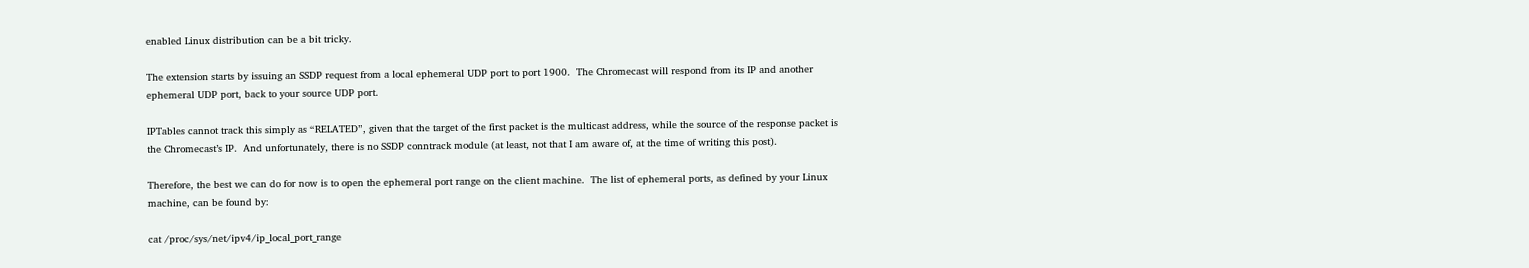enabled Linux distribution can be a bit tricky.

The extension starts by issuing an SSDP request from a local ephemeral UDP port to port 1900.  The Chromecast will respond from its IP and another ephemeral UDP port, back to your source UDP port.

IPTables cannot track this simply as “RELATED”, given that the target of the first packet is the multicast address, while the source of the response packet is the Chromecast’s IP.  And unfortunately, there is no SSDP conntrack module (at least, not that I am aware of, at the time of writing this post).

Therefore, the best we can do for now is to open the ephemeral port range on the client machine.  The list of ephemeral ports, as defined by your Linux machine, can be found by:

cat /proc/sys/net/ipv4/ip_local_port_range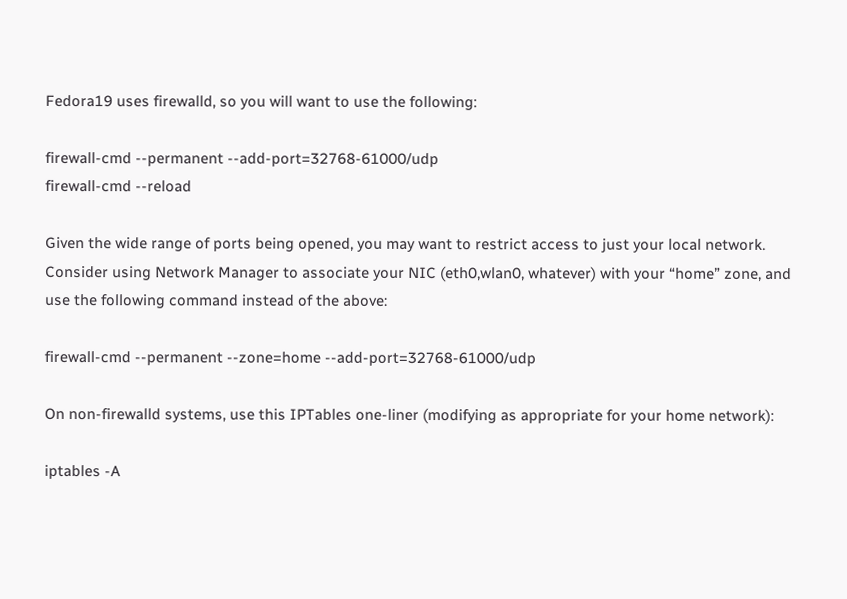Fedora19 uses firewalld, so you will want to use the following:

firewall-cmd --permanent --add-port=32768-61000/udp
firewall-cmd --reload

Given the wide range of ports being opened, you may want to restrict access to just your local network. Consider using Network Manager to associate your NIC (eth0,wlan0, whatever) with your “home” zone, and use the following command instead of the above:

firewall-cmd --permanent --zone=home --add-port=32768-61000/udp

On non-firewalld systems, use this IPTables one-liner (modifying as appropriate for your home network):

iptables -A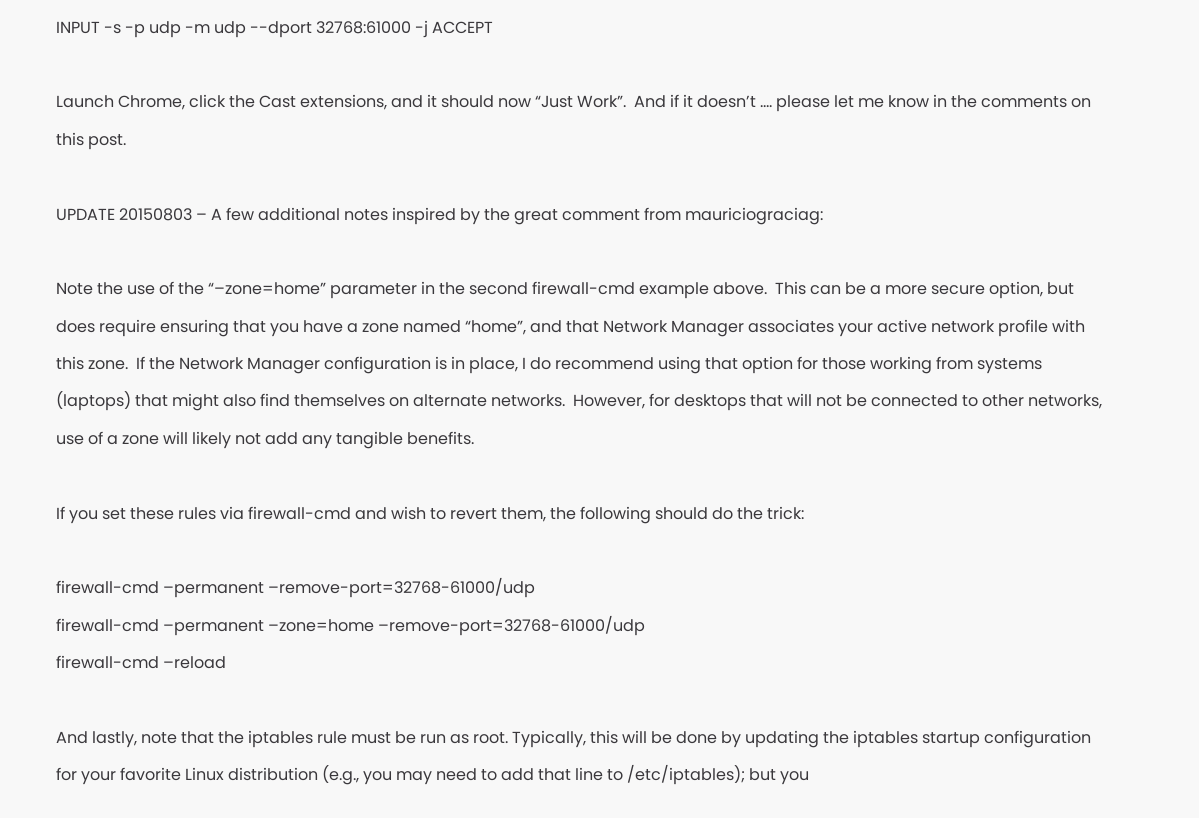INPUT -s -p udp -m udp --dport 32768:61000 -j ACCEPT

Launch Chrome, click the Cast extensions, and it should now “Just Work”.  And if it doesn’t …. please let me know in the comments on this post.

UPDATE 20150803 – A few additional notes inspired by the great comment from mauriciograciag:

Note the use of the “–zone=home” parameter in the second firewall-cmd example above.  This can be a more secure option, but does require ensuring that you have a zone named “home”, and that Network Manager associates your active network profile with this zone.  If the Network Manager configuration is in place, I do recommend using that option for those working from systems (laptops) that might also find themselves on alternate networks.  However, for desktops that will not be connected to other networks, use of a zone will likely not add any tangible benefits.

If you set these rules via firewall-cmd and wish to revert them, the following should do the trick:

firewall-cmd –permanent –remove-port=32768-61000/udp
firewall-cmd –permanent –zone=home –remove-port=32768-61000/udp
firewall-cmd –reload

And lastly, note that the iptables rule must be run as root. Typically, this will be done by updating the iptables startup configuration for your favorite Linux distribution (e.g., you may need to add that line to /etc/iptables); but you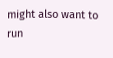might also want to run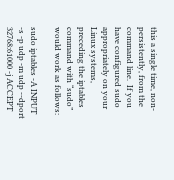this a single time, non-persistently, from the command line.  If you have configured sudo appropriately on your Linux systems, preceding the iptables command with “sudo” would work as follows:

sudo iptables -A INPUT -s -p udp -m udp --dport 32768:61000 -j ACCEPT